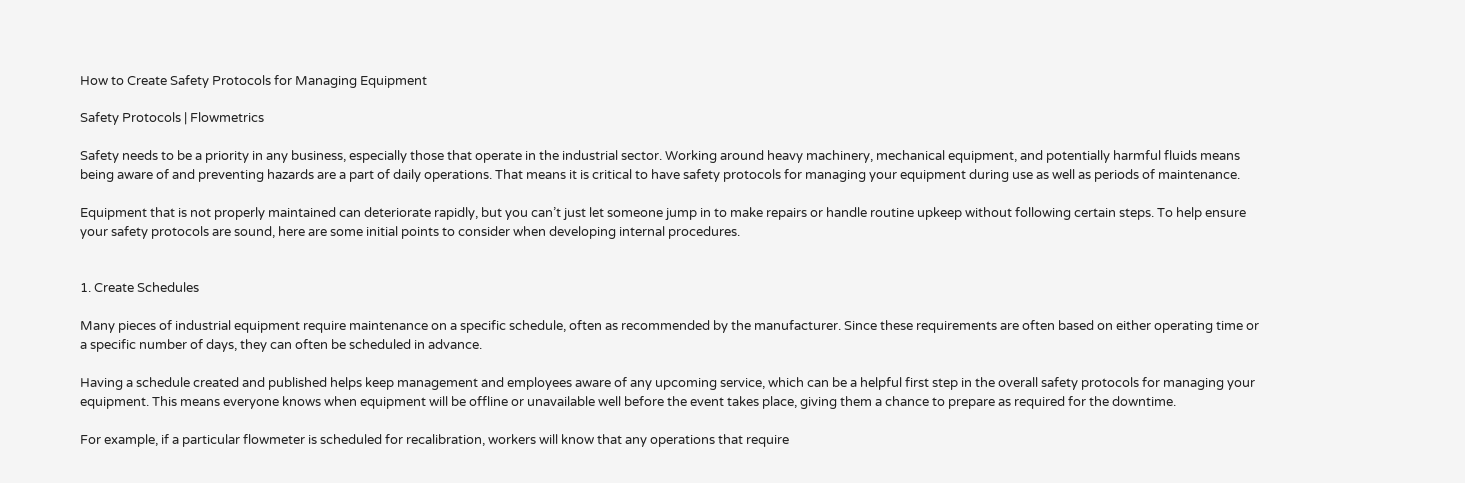How to Create Safety Protocols for Managing Equipment

Safety Protocols | Flowmetrics

Safety needs to be a priority in any business, especially those that operate in the industrial sector. Working around heavy machinery, mechanical equipment, and potentially harmful fluids means being aware of and preventing hazards are a part of daily operations. That means it is critical to have safety protocols for managing your equipment during use as well as periods of maintenance.

Equipment that is not properly maintained can deteriorate rapidly, but you can’t just let someone jump in to make repairs or handle routine upkeep without following certain steps. To help ensure your safety protocols are sound, here are some initial points to consider when developing internal procedures.


1. Create Schedules

Many pieces of industrial equipment require maintenance on a specific schedule, often as recommended by the manufacturer. Since these requirements are often based on either operating time or a specific number of days, they can often be scheduled in advance.

Having a schedule created and published helps keep management and employees aware of any upcoming service, which can be a helpful first step in the overall safety protocols for managing your equipment. This means everyone knows when equipment will be offline or unavailable well before the event takes place, giving them a chance to prepare as required for the downtime.

For example, if a particular flowmeter is scheduled for recalibration, workers will know that any operations that require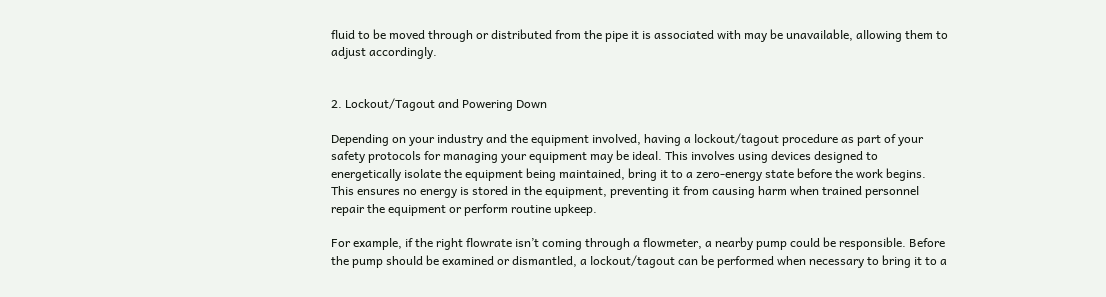fluid to be moved through or distributed from the pipe it is associated with may be unavailable, allowing them to adjust accordingly.


2. Lockout/Tagout and Powering Down

Depending on your industry and the equipment involved, having a lockout/tagout procedure as part of your safety protocols for managing your equipment may be ideal. This involves using devices designed to energetically isolate the equipment being maintained, bring it to a zero-energy state before the work begins. This ensures no energy is stored in the equipment, preventing it from causing harm when trained personnel repair the equipment or perform routine upkeep.

For example, if the right flowrate isn’t coming through a flowmeter, a nearby pump could be responsible. Before the pump should be examined or dismantled, a lockout/tagout can be performed when necessary to bring it to a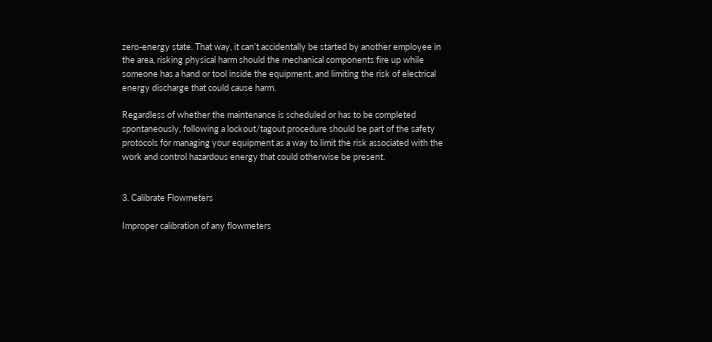zero-energy state. That way, it can’t accidentally be started by another employee in the area, risking physical harm should the mechanical components fire up while someone has a hand or tool inside the equipment, and limiting the risk of electrical energy discharge that could cause harm.

Regardless of whether the maintenance is scheduled or has to be completed spontaneously, following a lockout/tagout procedure should be part of the safety protocols for managing your equipment as a way to limit the risk associated with the work and control hazardous energy that could otherwise be present.


3. Calibrate Flowmeters

Improper calibration of any flowmeters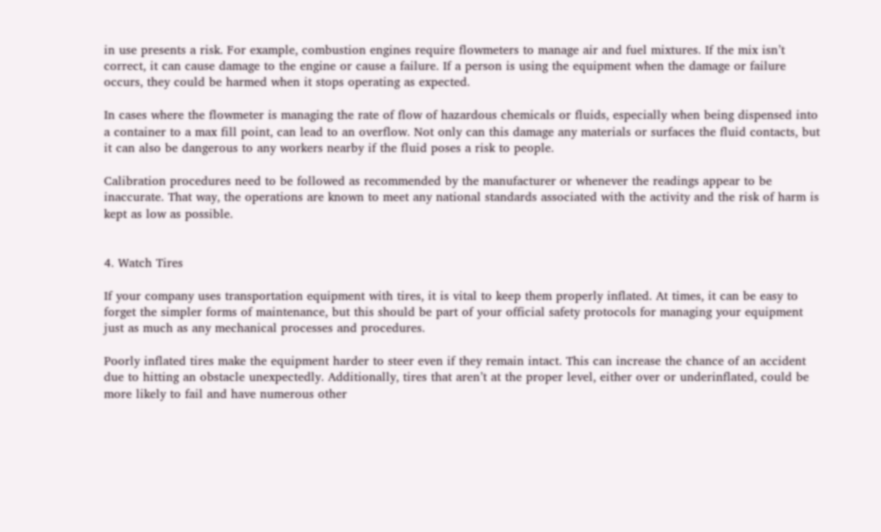in use presents a risk. For example, combustion engines require flowmeters to manage air and fuel mixtures. If the mix isn’t correct, it can cause damage to the engine or cause a failure. If a person is using the equipment when the damage or failure occurs, they could be harmed when it stops operating as expected.

In cases where the flowmeter is managing the rate of flow of hazardous chemicals or fluids, especially when being dispensed into a container to a max fill point, can lead to an overflow. Not only can this damage any materials or surfaces the fluid contacts, but it can also be dangerous to any workers nearby if the fluid poses a risk to people.

Calibration procedures need to be followed as recommended by the manufacturer or whenever the readings appear to be inaccurate. That way, the operations are known to meet any national standards associated with the activity and the risk of harm is kept as low as possible.


4. Watch Tires

If your company uses transportation equipment with tires, it is vital to keep them properly inflated. At times, it can be easy to forget the simpler forms of maintenance, but this should be part of your official safety protocols for managing your equipment just as much as any mechanical processes and procedures.

Poorly inflated tires make the equipment harder to steer even if they remain intact. This can increase the chance of an accident due to hitting an obstacle unexpectedly. Additionally, tires that aren’t at the proper level, either over or underinflated, could be more likely to fail and have numerous other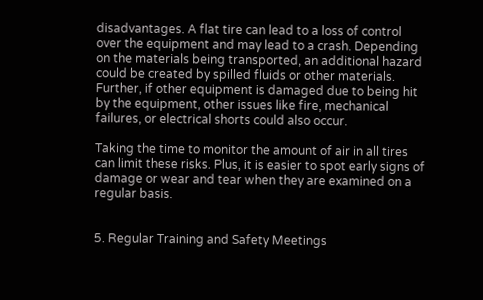disadvantages. A flat tire can lead to a loss of control over the equipment and may lead to a crash. Depending on the materials being transported, an additional hazard could be created by spilled fluids or other materials. Further, if other equipment is damaged due to being hit by the equipment, other issues like fire, mechanical failures, or electrical shorts could also occur.

Taking the time to monitor the amount of air in all tires can limit these risks. Plus, it is easier to spot early signs of damage or wear and tear when they are examined on a regular basis.


5. Regular Training and Safety Meetings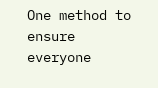One method to ensure everyone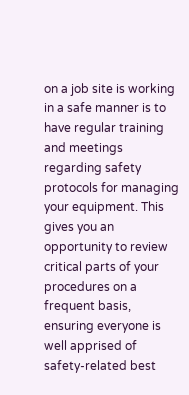on a job site is working in a safe manner is to have regular training and meetings regarding safety protocols for managing your equipment. This gives you an opportunity to review critical parts of your procedures on a frequent basis, ensuring everyone is well apprised of safety-related best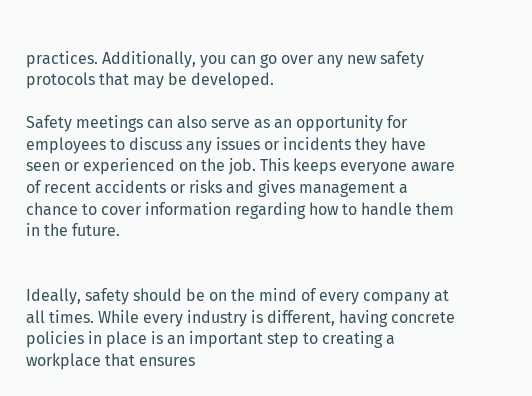practices. Additionally, you can go over any new safety protocols that may be developed.

Safety meetings can also serve as an opportunity for employees to discuss any issues or incidents they have seen or experienced on the job. This keeps everyone aware of recent accidents or risks and gives management a chance to cover information regarding how to handle them in the future.


Ideally, safety should be on the mind of every company at all times. While every industry is different, having concrete policies in place is an important step to creating a workplace that ensures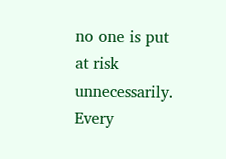no one is put at risk unnecessarily. Every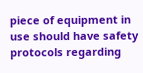piece of equipment in use should have safety protocols regarding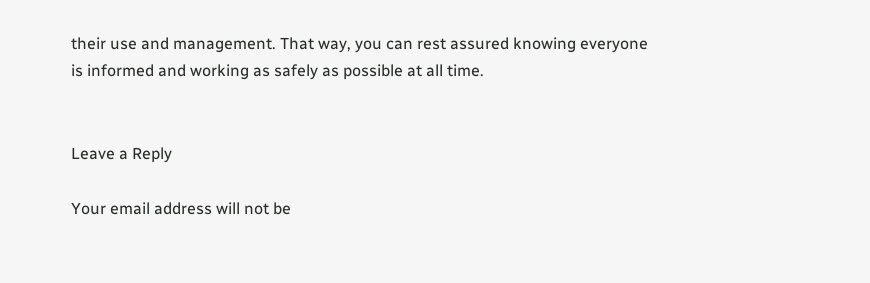their use and management. That way, you can rest assured knowing everyone is informed and working as safely as possible at all time.


Leave a Reply

Your email address will not be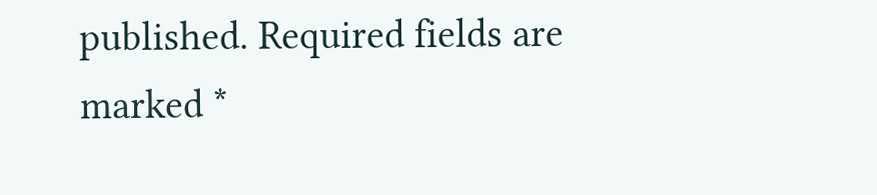published. Required fields are marked *